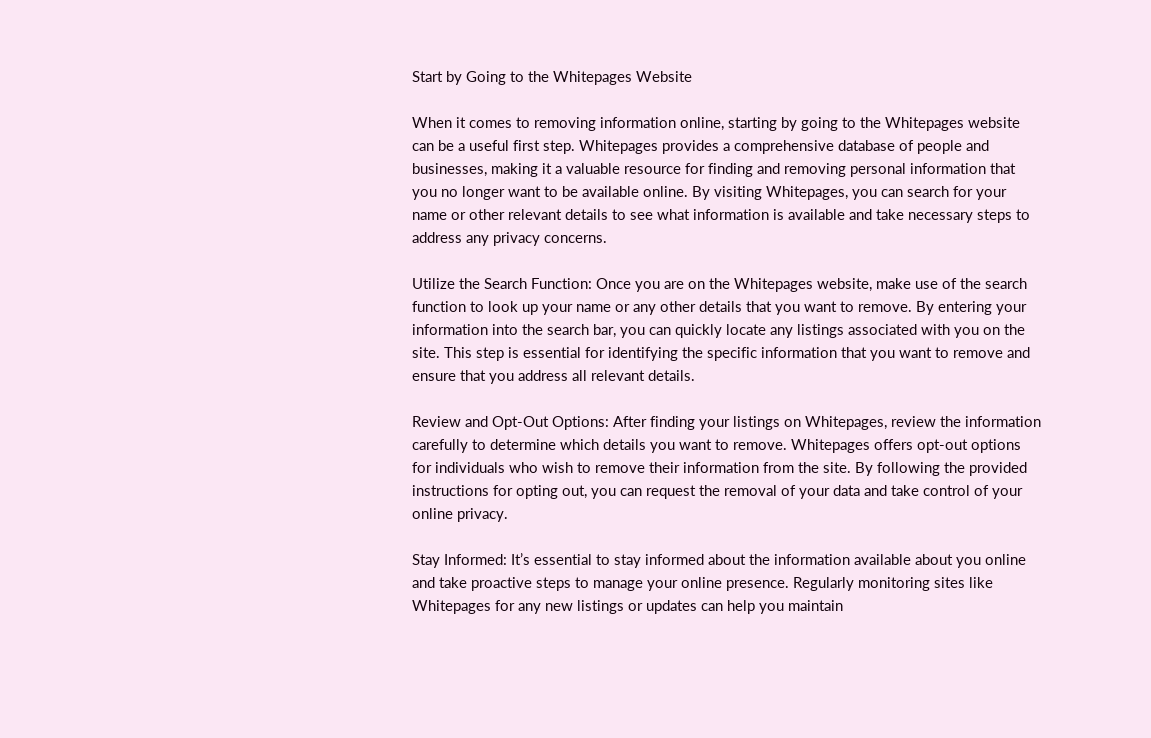Start by Going to the Whitepages Website

When it comes to removing information online, starting by going to the Whitepages website can be a useful first step. Whitepages provides a comprehensive database of people and businesses, making it a valuable resource for finding and removing personal information that you no longer want to be available online. By visiting Whitepages, you can search for your name or other relevant details to see what information is available and take necessary steps to address any privacy concerns.

Utilize the Search Function: Once you are on the Whitepages website, make use of the search function to look up your name or any other details that you want to remove. By entering your information into the search bar, you can quickly locate any listings associated with you on the site. This step is essential for identifying the specific information that you want to remove and ensure that you address all relevant details.

Review and Opt-Out Options: After finding your listings on Whitepages, review the information carefully to determine which details you want to remove. Whitepages offers opt-out options for individuals who wish to remove their information from the site. By following the provided instructions for opting out, you can request the removal of your data and take control of your online privacy.

Stay Informed: It’s essential to stay informed about the information available about you online and take proactive steps to manage your online presence. Regularly monitoring sites like Whitepages for any new listings or updates can help you maintain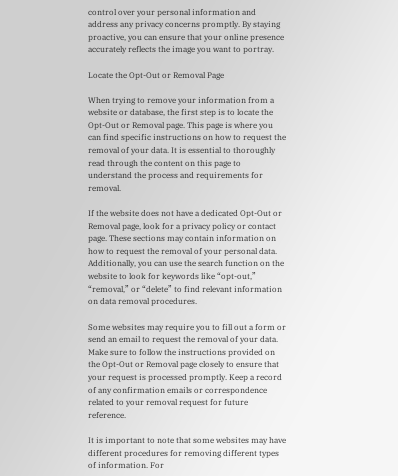control over your personal information and address any privacy concerns promptly. By staying proactive, you can ensure that your online presence accurately reflects the image you want to portray.

Locate the Opt-Out or Removal Page

When trying to remove your information from a website or database, the first step is to locate the Opt-Out or Removal page. This page is where you can find specific instructions on how to request the removal of your data. It is essential to thoroughly read through the content on this page to understand the process and requirements for removal.

If the website does not have a dedicated Opt-Out or Removal page, look for a privacy policy or contact page. These sections may contain information on how to request the removal of your personal data. Additionally, you can use the search function on the website to look for keywords like “opt-out,” “removal,” or “delete” to find relevant information on data removal procedures.

Some websites may require you to fill out a form or send an email to request the removal of your data. Make sure to follow the instructions provided on the Opt-Out or Removal page closely to ensure that your request is processed promptly. Keep a record of any confirmation emails or correspondence related to your removal request for future reference.

It is important to note that some websites may have different procedures for removing different types of information. For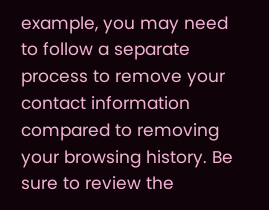example, you may need to follow a separate process to remove your contact information compared to removing your browsing history. Be sure to review the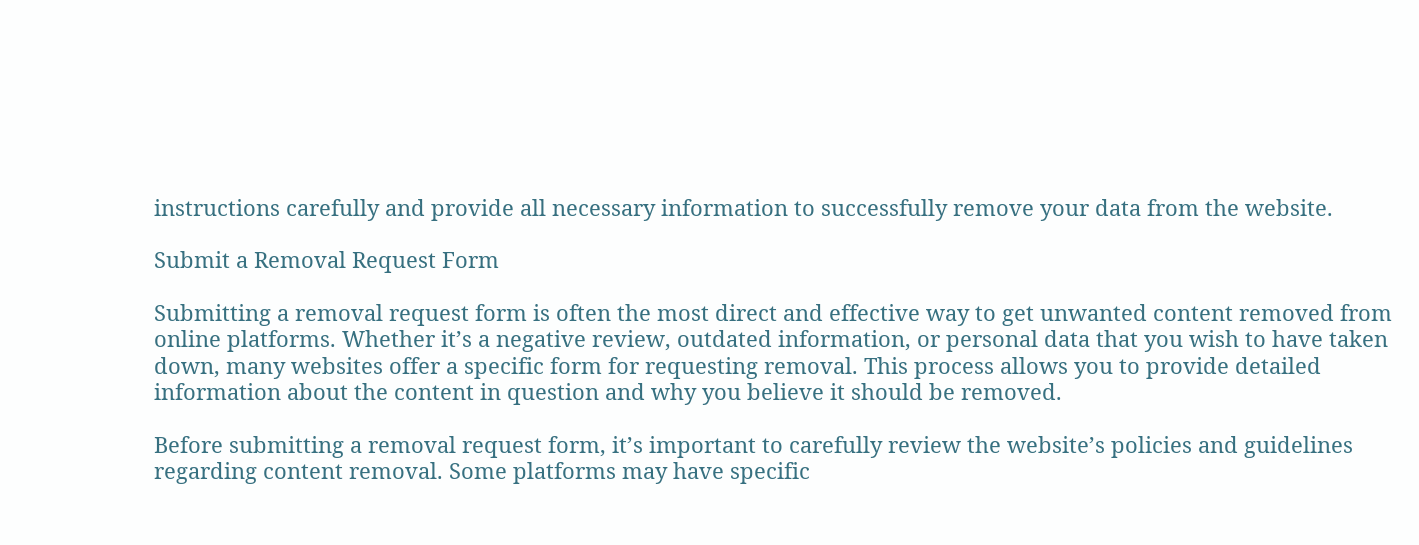instructions carefully and provide all necessary information to successfully remove your data from the website.

Submit a Removal Request Form

Submitting a removal request form is often the most direct and effective way to get unwanted content removed from online platforms. Whether it’s a negative review, outdated information, or personal data that you wish to have taken down, many websites offer a specific form for requesting removal. This process allows you to provide detailed information about the content in question and why you believe it should be removed.

Before submitting a removal request form, it’s important to carefully review the website’s policies and guidelines regarding content removal. Some platforms may have specific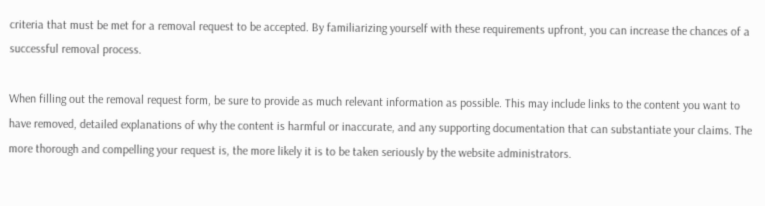criteria that must be met for a removal request to be accepted. By familiarizing yourself with these requirements upfront, you can increase the chances of a successful removal process.

When filling out the removal request form, be sure to provide as much relevant information as possible. This may include links to the content you want to have removed, detailed explanations of why the content is harmful or inaccurate, and any supporting documentation that can substantiate your claims. The more thorough and compelling your request is, the more likely it is to be taken seriously by the website administrators.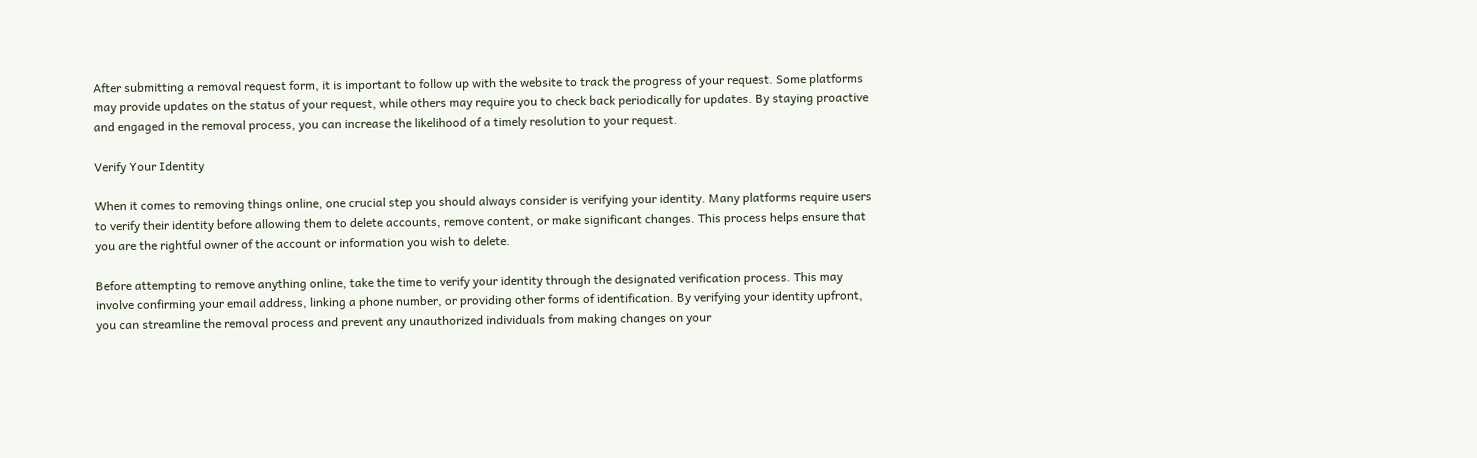After submitting a removal request form, it is important to follow up with the website to track the progress of your request. Some platforms may provide updates on the status of your request, while others may require you to check back periodically for updates. By staying proactive and engaged in the removal process, you can increase the likelihood of a timely resolution to your request.

Verify Your Identity

When it comes to removing things online, one crucial step you should always consider is verifying your identity. Many platforms require users to verify their identity before allowing them to delete accounts, remove content, or make significant changes. This process helps ensure that you are the rightful owner of the account or information you wish to delete.

Before attempting to remove anything online, take the time to verify your identity through the designated verification process. This may involve confirming your email address, linking a phone number, or providing other forms of identification. By verifying your identity upfront, you can streamline the removal process and prevent any unauthorized individuals from making changes on your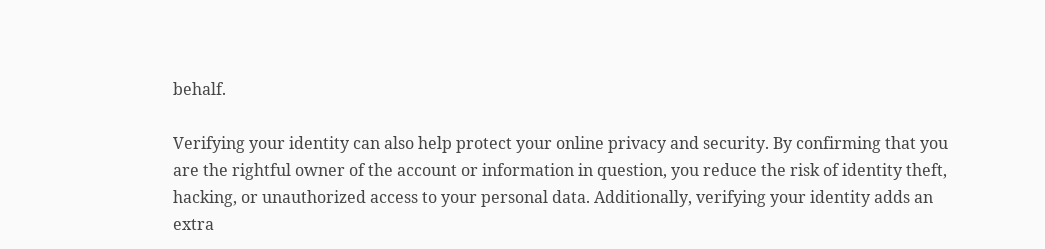behalf.

Verifying your identity can also help protect your online privacy and security. By confirming that you are the rightful owner of the account or information in question, you reduce the risk of identity theft, hacking, or unauthorized access to your personal data. Additionally, verifying your identity adds an extra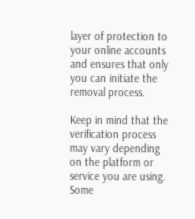layer of protection to your online accounts and ensures that only you can initiate the removal process.

Keep in mind that the verification process may vary depending on the platform or service you are using. Some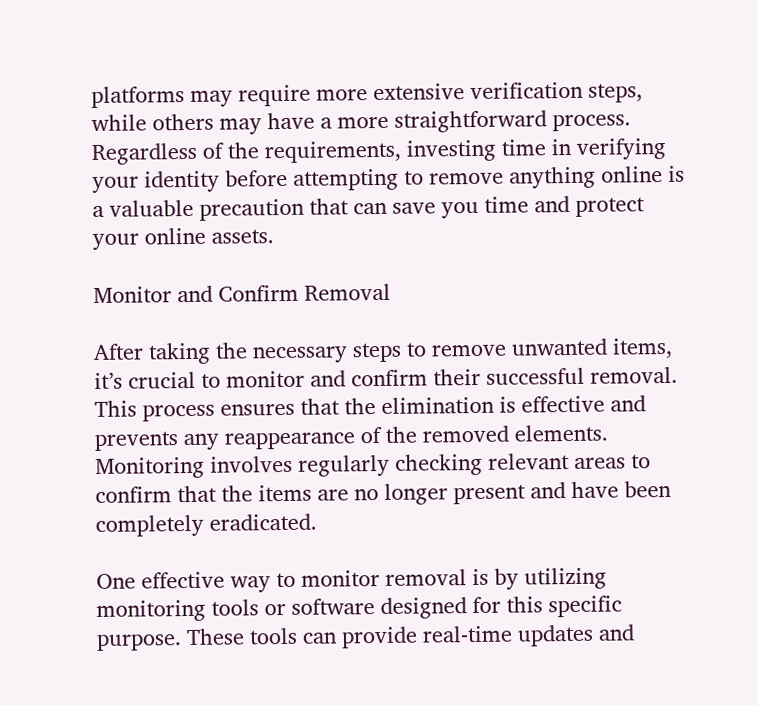platforms may require more extensive verification steps, while others may have a more straightforward process. Regardless of the requirements, investing time in verifying your identity before attempting to remove anything online is a valuable precaution that can save you time and protect your online assets.

Monitor and Confirm Removal

After taking the necessary steps to remove unwanted items, it’s crucial to monitor and confirm their successful removal. This process ensures that the elimination is effective and prevents any reappearance of the removed elements. Monitoring involves regularly checking relevant areas to confirm that the items are no longer present and have been completely eradicated.

One effective way to monitor removal is by utilizing monitoring tools or software designed for this specific purpose. These tools can provide real-time updates and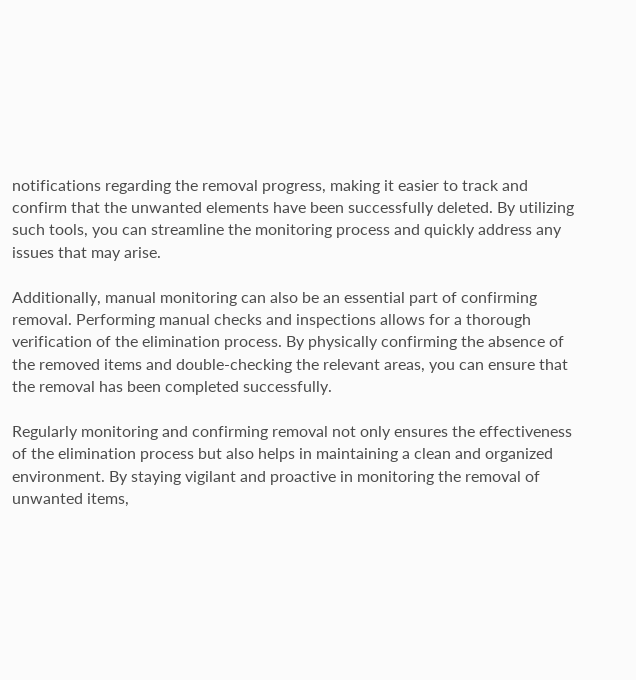notifications regarding the removal progress, making it easier to track and confirm that the unwanted elements have been successfully deleted. By utilizing such tools, you can streamline the monitoring process and quickly address any issues that may arise.

Additionally, manual monitoring can also be an essential part of confirming removal. Performing manual checks and inspections allows for a thorough verification of the elimination process. By physically confirming the absence of the removed items and double-checking the relevant areas, you can ensure that the removal has been completed successfully.

Regularly monitoring and confirming removal not only ensures the effectiveness of the elimination process but also helps in maintaining a clean and organized environment. By staying vigilant and proactive in monitoring the removal of unwanted items,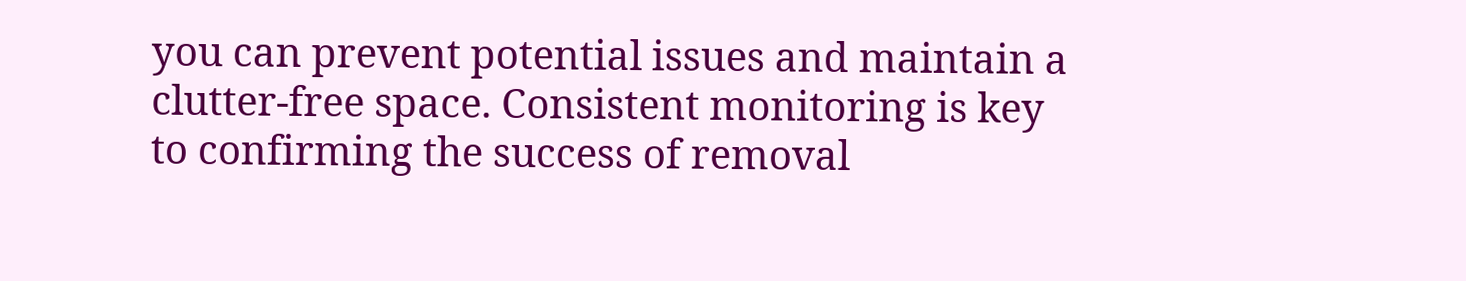you can prevent potential issues and maintain a clutter-free space. Consistent monitoring is key to confirming the success of removal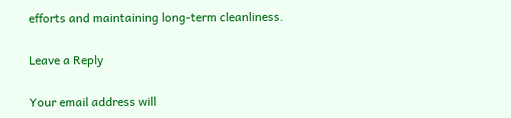efforts and maintaining long-term cleanliness.

Leave a Reply

Your email address will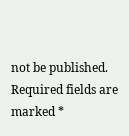not be published. Required fields are marked *